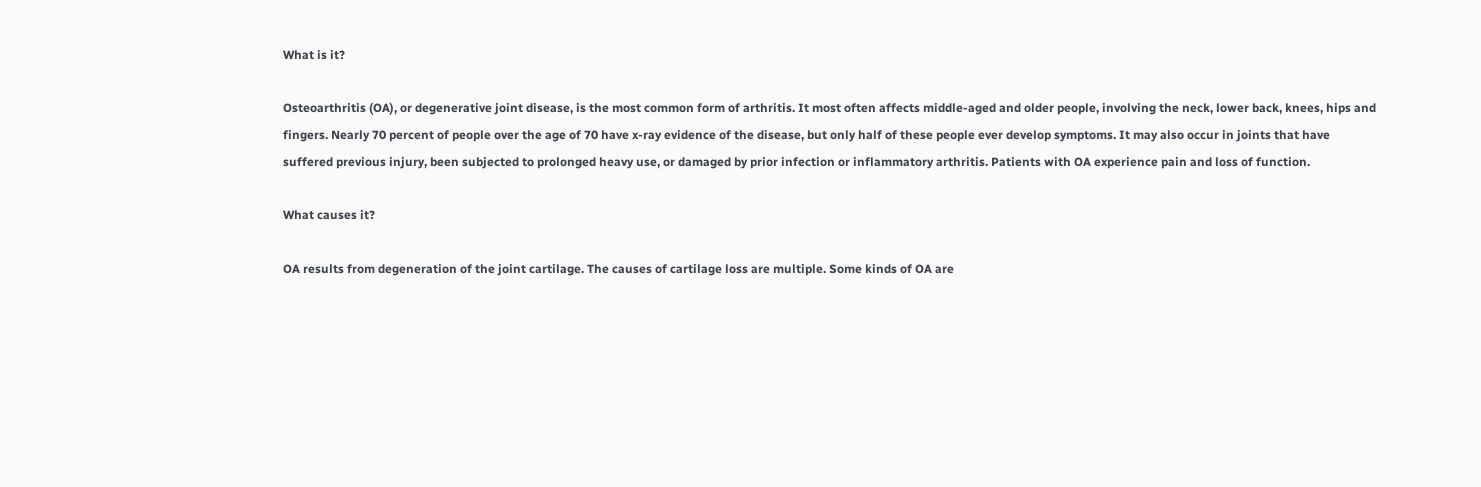What is it?

Osteoarthritis (OA), or degenerative joint disease, is the most common form of arthritis. It most often affects middle-aged and older people, involving the neck, lower back, knees, hips and fingers. Nearly 70 percent of people over the age of 70 have x-ray evidence of the disease, but only half of these people ever develop symptoms. It may also occur in joints that have suffered previous injury, been subjected to prolonged heavy use, or damaged by prior infection or inflammatory arthritis. Patients with OA experience pain and loss of function.

What causes it?

OA results from degeneration of the joint cartilage. The causes of cartilage loss are multiple. Some kinds of OA are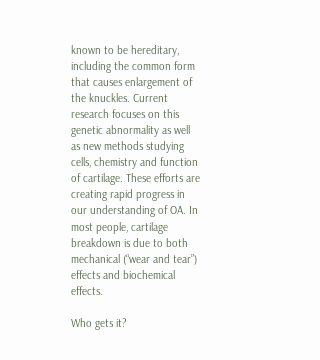known to be hereditary, including the common form that causes enlargement of the knuckles. Current research focuses on this genetic abnormality as well as new methods studying cells, chemistry and function of cartilage. These efforts are creating rapid progress in our understanding of OA. In most people, cartilage breakdown is due to both mechanical (“wear and tear”) effects and biochemical effects.

Who gets it?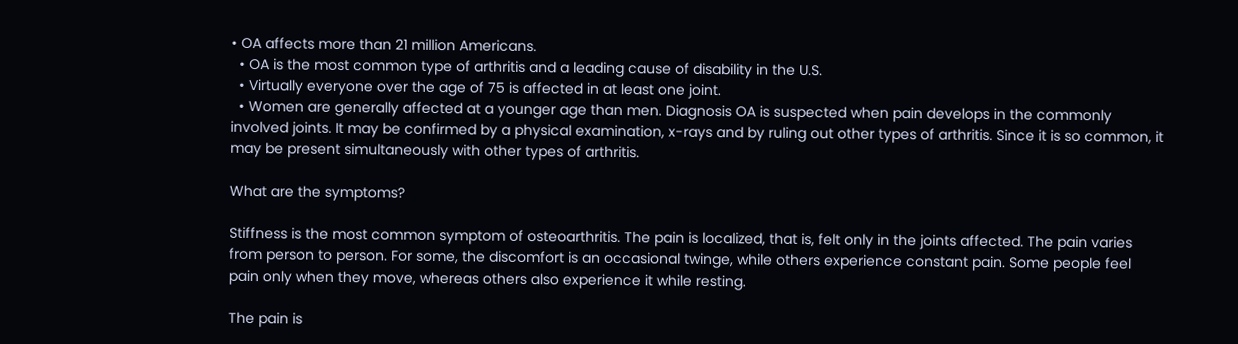• OA affects more than 21 million Americans.
  • OA is the most common type of arthritis and a leading cause of disability in the U.S.
  • Virtually everyone over the age of 75 is affected in at least one joint.
  • Women are generally affected at a younger age than men. Diagnosis OA is suspected when pain develops in the commonly involved joints. It may be confirmed by a physical examination, x-rays and by ruling out other types of arthritis. Since it is so common, it may be present simultaneously with other types of arthritis.

What are the symptoms?

Stiffness is the most common symptom of osteoarthritis. The pain is localized, that is, felt only in the joints affected. The pain varies from person to person. For some, the discomfort is an occasional twinge, while others experience constant pain. Some people feel pain only when they move, whereas others also experience it while resting.

The pain is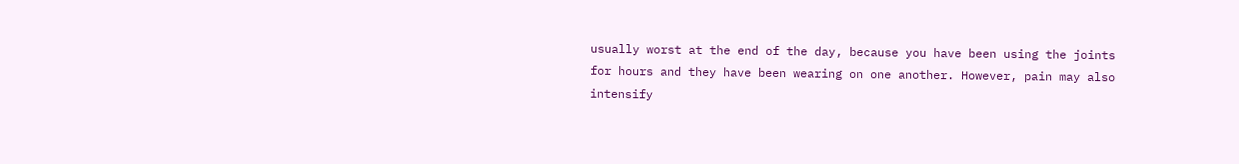usually worst at the end of the day, because you have been using the joints for hours and they have been wearing on one another. However, pain may also intensify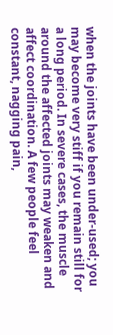when the joints have been under-used; you may become very stiff if you remain still for a long period. In severe cases, the muscle around the affected joints may weaken and affect coordination. A few people feel constant, nagging pain,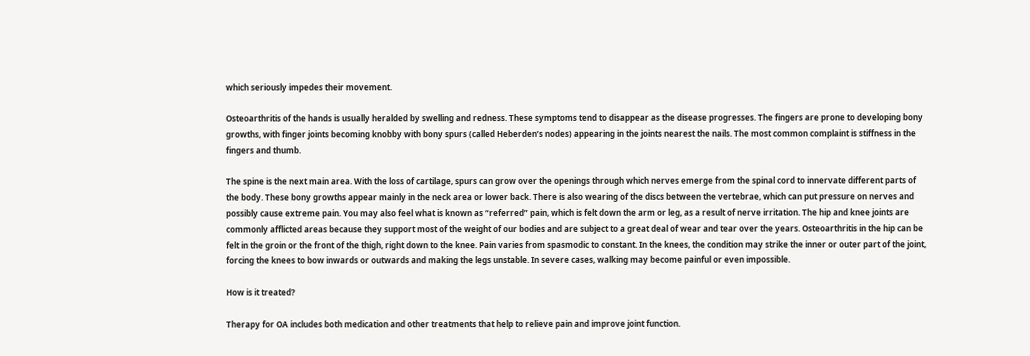which seriously impedes their movement.

Osteoarthritis of the hands is usually heralded by swelling and redness. These symptoms tend to disappear as the disease progresses. The fingers are prone to developing bony growths, with finger joints becoming knobby with bony spurs (called Heberden’s nodes) appearing in the joints nearest the nails. The most common complaint is stiffness in the fingers and thumb.

The spine is the next main area. With the loss of cartilage, spurs can grow over the openings through which nerves emerge from the spinal cord to innervate different parts of the body. These bony growths appear mainly in the neck area or lower back. There is also wearing of the discs between the vertebrae, which can put pressure on nerves and possibly cause extreme pain. You may also feel what is known as “referred” pain, which is felt down the arm or leg, as a result of nerve irritation. The hip and knee joints are commonly afflicted areas because they support most of the weight of our bodies and are subject to a great deal of wear and tear over the years. Osteoarthritis in the hip can be felt in the groin or the front of the thigh, right down to the knee. Pain varies from spasmodic to constant. In the knees, the condition may strike the inner or outer part of the joint, forcing the knees to bow inwards or outwards and making the legs unstable. In severe cases, walking may become painful or even impossible.

How is it treated?

Therapy for OA includes both medication and other treatments that help to relieve pain and improve joint function.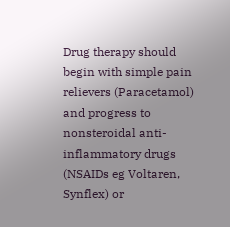Drug therapy should begin with simple pain relievers (Paracetamol) and progress to nonsteroidal anti-inflammatory drugs (NSAIDs eg Voltaren, Synflex) or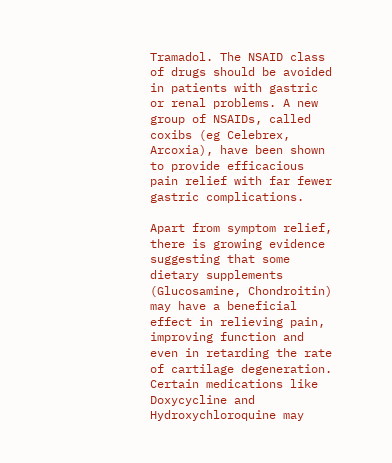Tramadol. The NSAID class of drugs should be avoided in patients with gastric or renal problems. A new group of NSAIDs, called coxibs (eg Celebrex, Arcoxia), have been shown to provide efficacious pain relief with far fewer gastric complications.

Apart from symptom relief, there is growing evidence suggesting that some dietary supplements (Glucosamine, Chondroitin) may have a beneficial effect in relieving pain, improving function and even in retarding the rate of cartilage degeneration. Certain medications like Doxycycline and Hydroxychloroquine may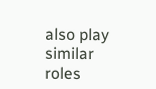also play similar roles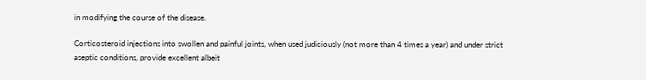in modifying the course of the disease.

Corticosteroid injections into swollen and painful joints, when used judiciously (not more than 4 times a year) and under strict aseptic conditions, provide excellent albeit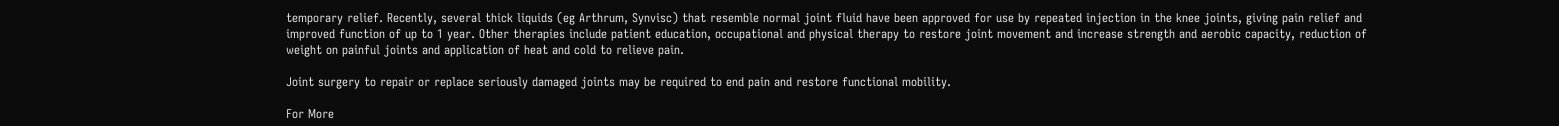temporary relief. Recently, several thick liquids (eg Arthrum, Synvisc) that resemble normal joint fluid have been approved for use by repeated injection in the knee joints, giving pain relief and improved function of up to 1 year. Other therapies include patient education, occupational and physical therapy to restore joint movement and increase strength and aerobic capacity, reduction of weight on painful joints and application of heat and cold to relieve pain.

Joint surgery to repair or replace seriously damaged joints may be required to end pain and restore functional mobility.

For More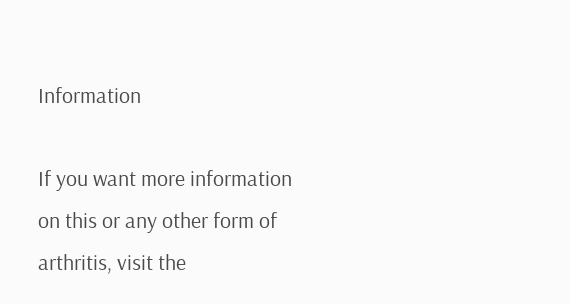Information

If you want more information on this or any other form of arthritis, visit the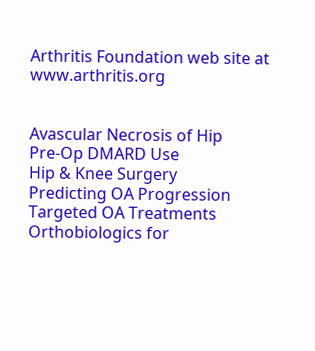Arthritis Foundation web site at www.arthritis.org


Avascular Necrosis of Hip
Pre-Op DMARD Use
Hip & Knee Surgery
Predicting OA Progression
Targeted OA Treatments
Orthobiologics for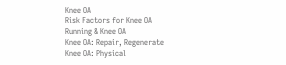Knee OA
Risk Factors for Knee OA
Running & Knee OA
Knee OA: Repair, Regenerate
Knee OA: Physical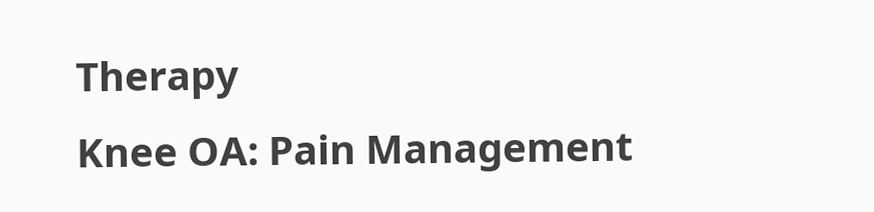Therapy
Knee OA: Pain Management